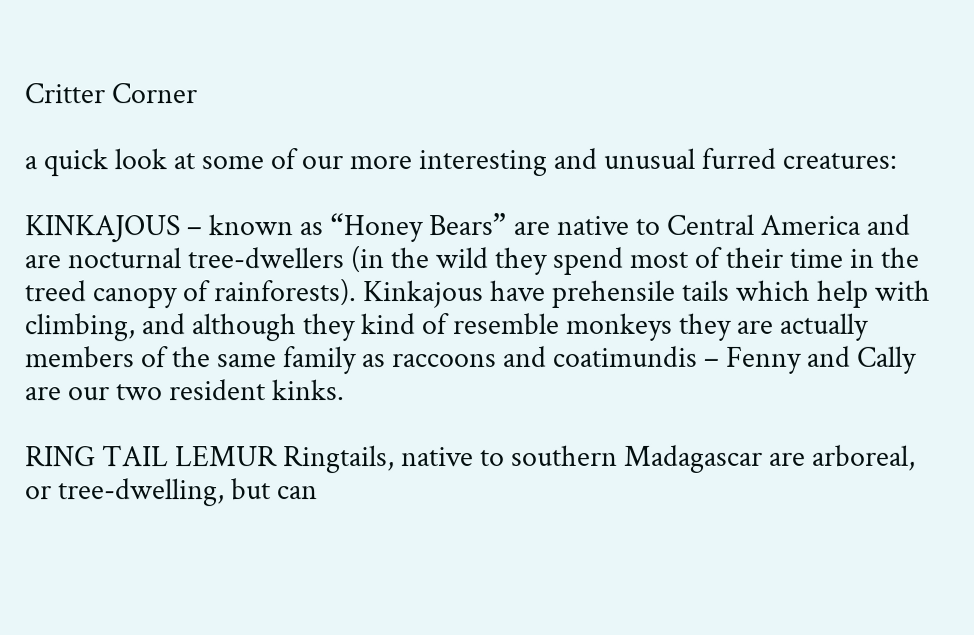Critter Corner

a quick look at some of our more interesting and unusual furred creatures:

KINKAJOUS – known as “Honey Bears” are native to Central America and are nocturnal tree-dwellers (in the wild they spend most of their time in the treed canopy of rainforests). Kinkajous have prehensile tails which help with climbing, and although they kind of resemble monkeys they are actually members of the same family as raccoons and coatimundis – Fenny and Cally are our two resident kinks.

RING TAIL LEMUR Ringtails, native to southern Madagascar are arboreal, or tree-dwelling, but can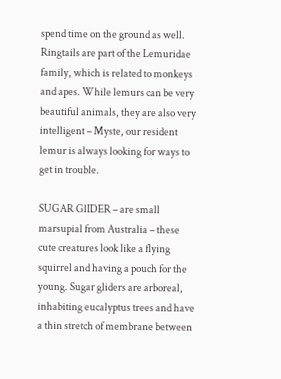spend time on the ground as well. Ringtails are part of the Lemuridae family, which is related to monkeys and apes. While lemurs can be very beautiful animals, they are also very intelligent – Myste, our resident lemur is always looking for ways to get in trouble.

SUGAR GlIDER – are small marsupial from Australia – these cute creatures look like a flying squirrel and having a pouch for the young. Sugar gliders are arboreal, inhabiting eucalyptus trees and have a thin stretch of membrane between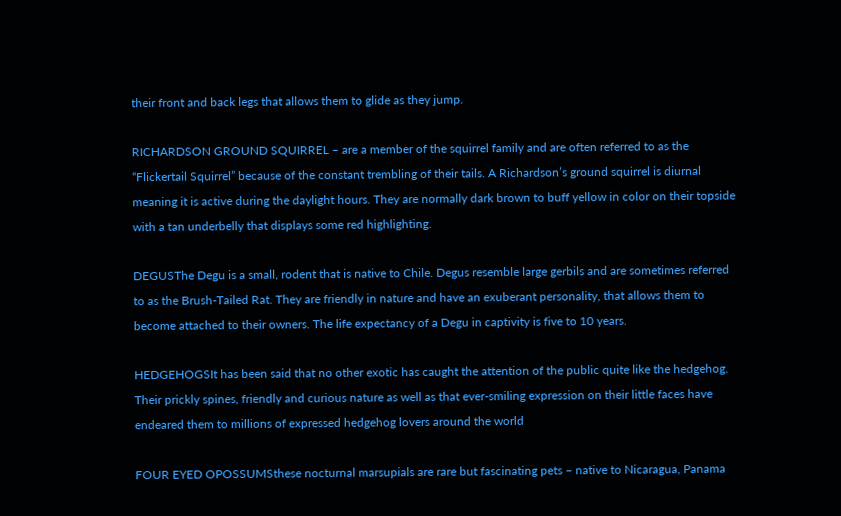their front and back legs that allows them to glide as they jump.

RICHARDSON GROUND SQUIRREL – are a member of the squirrel family and are often referred to as the “Flickertail Squirrel” because of the constant trembling of their tails. A Richardson’s ground squirrel is diurnal meaning it is active during the daylight hours. They are normally dark brown to buff yellow in color on their topside with a tan underbelly that displays some red highlighting.

DEGUSThe Degu is a small, rodent that is native to Chile. Degus resemble large gerbils and are sometimes referred to as the Brush-Tailed Rat. They are friendly in nature and have an exuberant personality, that allows them to become attached to their owners. The life expectancy of a Degu in captivity is five to 10 years.

HEDGEHOGSIt has been said that no other exotic has caught the attention of the public quite like the hedgehog. Their prickly spines, friendly and curious nature as well as that ever-smiling expression on their little faces have endeared them to millions of expressed hedgehog lovers around the world

FOUR EYED OPOSSUMSthese nocturnal marsupials are rare but fascinating pets – native to Nicaragua, Panama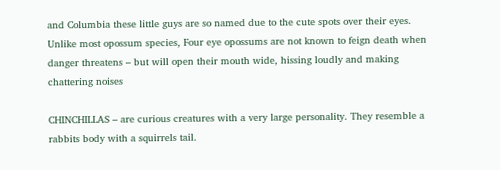and Columbia these little guys are so named due to the cute spots over their eyes. Unlike most opossum species, Four eye opossums are not known to feign death when danger threatens – but will open their mouth wide, hissing loudly and making chattering noises

CHINCHILLAS – are curious creatures with a very large personality. They resemble a rabbits body with a squirrels tail.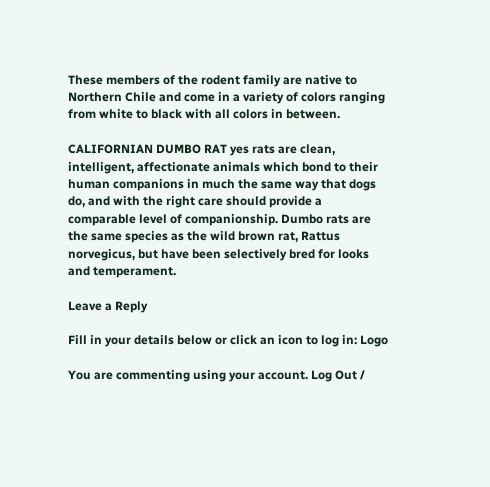These members of the rodent family are native to Northern Chile and come in a variety of colors ranging from white to black with all colors in between.

CALIFORNIAN DUMBO RAT yes rats are clean, intelligent, affectionate animals which bond to their human companions in much the same way that dogs do, and with the right care should provide a comparable level of companionship. Dumbo rats are the same species as the wild brown rat, Rattus norvegicus, but have been selectively bred for looks and temperament.

Leave a Reply

Fill in your details below or click an icon to log in: Logo

You are commenting using your account. Log Out /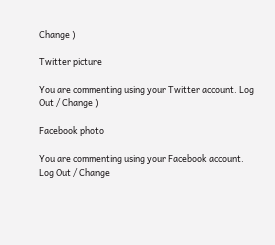Change )

Twitter picture

You are commenting using your Twitter account. Log Out / Change )

Facebook photo

You are commenting using your Facebook account. Log Out / Change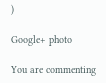)

Google+ photo

You are commenting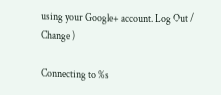using your Google+ account. Log Out / Change )

Connecting to %s